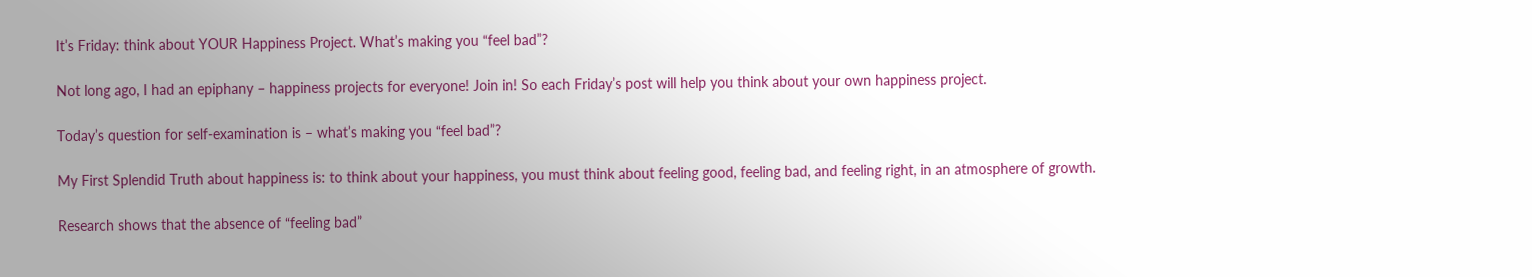It’s Friday: think about YOUR Happiness Project. What’s making you “feel bad”?

Not long ago, I had an epiphany – happiness projects for everyone! Join in! So each Friday’s post will help you think about your own happiness project.

Today’s question for self-examination is – what’s making you “feel bad”?

My First Splendid Truth about happiness is: to think about your happiness, you must think about feeling good, feeling bad, and feeling right, in an atmosphere of growth.

Research shows that the absence of “feeling bad”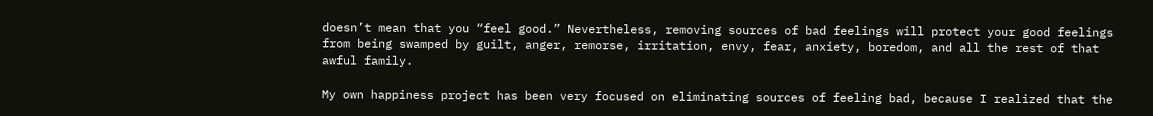doesn’t mean that you “feel good.” Nevertheless, removing sources of bad feelings will protect your good feelings from being swamped by guilt, anger, remorse, irritation, envy, fear, anxiety, boredom, and all the rest of that awful family.

My own happiness project has been very focused on eliminating sources of feeling bad, because I realized that the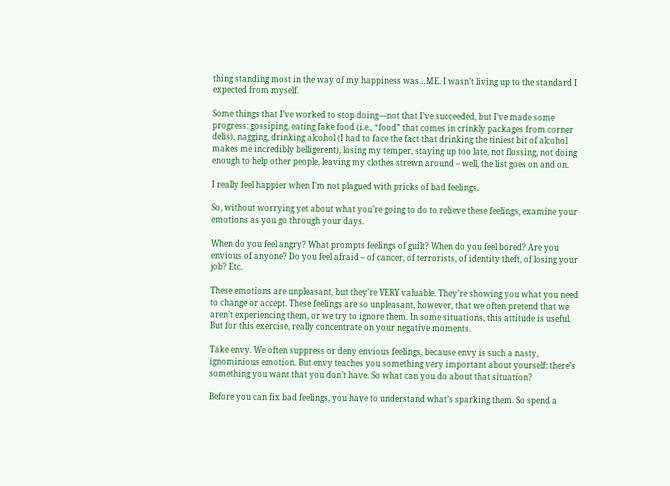thing standing most in the way of my happiness was…ME. I wasn’t living up to the standard I expected from myself.

Some things that I’ve worked to stop doing—not that I’ve succeeded, but I’ve made some progress: gossiping, eating fake food (i.e., “food” that comes in crinkly packages from corner delis), nagging, drinking alcohol (I had to face the fact that drinking the tiniest bit of alcohol makes me incredibly belligerent), losing my temper, staying up too late, not flossing, not doing enough to help other people, leaving my clothes strewn around – well, the list goes on and on.

I really feel happier when I’m not plagued with pricks of bad feelings.

So, without worrying yet about what you’re going to do to relieve these feelings, examine your emotions as you go through your days.

When do you feel angry? What prompts feelings of guilt? When do you feel bored? Are you envious of anyone? Do you feel afraid – of cancer, of terrorists, of identity theft, of losing your job? Etc.

These emotions are unpleasant, but they’re VERY valuable. They’re showing you what you need to change or accept. These feelings are so unpleasant, however, that we often pretend that we aren’t experiencing them, or we try to ignore them. In some situations, this attitude is useful. But for this exercise, really concentrate on your negative moments.

Take envy. We often suppress or deny envious feelings, because envy is such a nasty, ignominious emotion. But envy teaches you something very important about yourself: there’s something you want that you don’t have. So what can you do about that situation?

Before you can fix bad feelings, you have to understand what’s sparking them. So spend a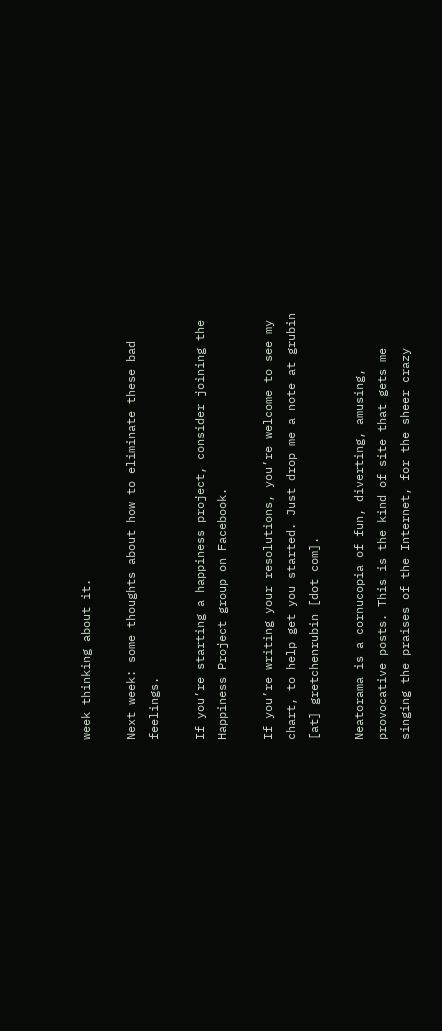week thinking about it.

Next week: some thoughts about how to eliminate these bad feelings.

If you’re starting a happiness project, consider joining the Happiness Project group on Facebook.

If you’re writing your resolutions, you’re welcome to see my chart, to help get you started. Just drop me a note at grubin [at] gretchenrubin [dot com].

Neatorama is a cornucopia of fun, diverting, amusing, provocative posts. This is the kind of site that gets me singing the praises of the Internet, for the sheer crazy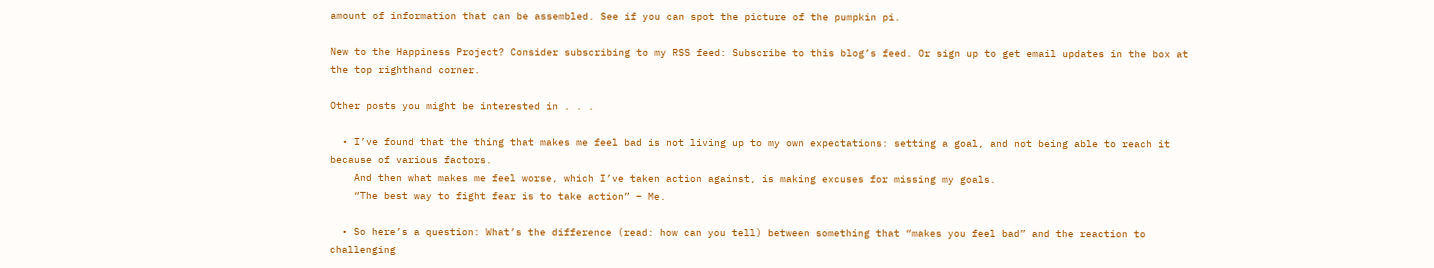amount of information that can be assembled. See if you can spot the picture of the pumpkin pi.

New to the Happiness Project? Consider subscribing to my RSS feed: Subscribe to this blog’s feed. Or sign up to get email updates in the box at the top righthand corner.

Other posts you might be interested in . . .

  • I’ve found that the thing that makes me feel bad is not living up to my own expectations: setting a goal, and not being able to reach it because of various factors.
    And then what makes me feel worse, which I’ve taken action against, is making excuses for missing my goals.
    “The best way to fight fear is to take action” – Me.

  • So here’s a question: What’s the difference (read: how can you tell) between something that “makes you feel bad” and the reaction to challenging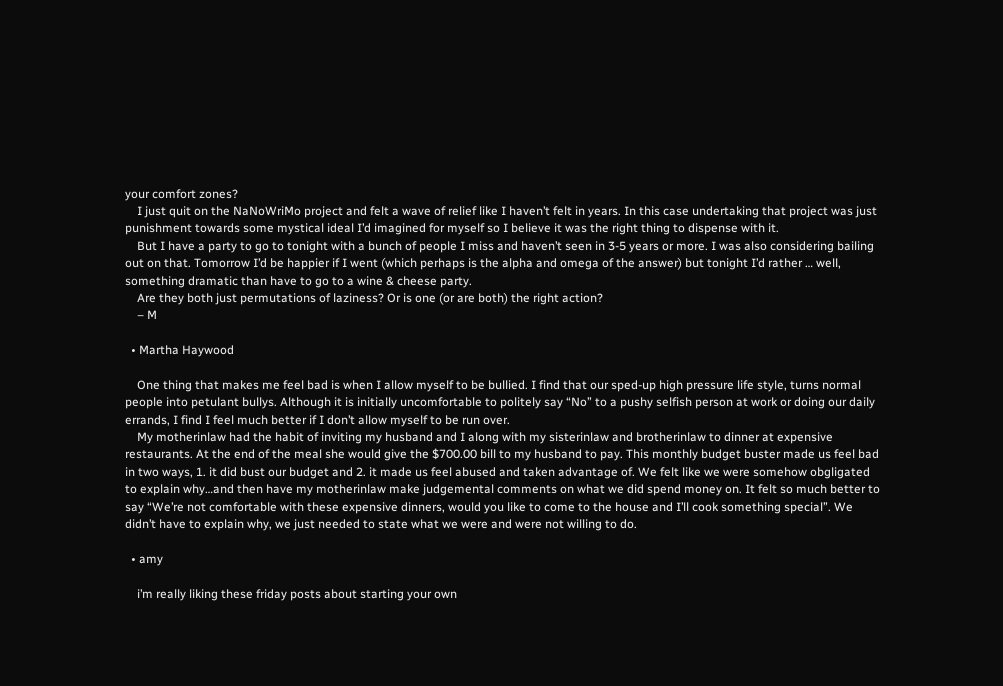your comfort zones?
    I just quit on the NaNoWriMo project and felt a wave of relief like I haven’t felt in years. In this case undertaking that project was just punishment towards some mystical ideal I’d imagined for myself so I believe it was the right thing to dispense with it.
    But I have a party to go to tonight with a bunch of people I miss and haven’t seen in 3-5 years or more. I was also considering bailing out on that. Tomorrow I’d be happier if I went (which perhaps is the alpha and omega of the answer) but tonight I’d rather … well, something dramatic than have to go to a wine & cheese party.
    Are they both just permutations of laziness? Or is one (or are both) the right action?
    – M

  • Martha Haywood

    One thing that makes me feel bad is when I allow myself to be bullied. I find that our sped-up high pressure life style, turns normal people into petulant bullys. Although it is initially uncomfortable to politely say “No” to a pushy selfish person at work or doing our daily errands, I find I feel much better if I don’t allow myself to be run over.
    My motherinlaw had the habit of inviting my husband and I along with my sisterinlaw and brotherinlaw to dinner at expensive restaurants. At the end of the meal she would give the $700.00 bill to my husband to pay. This monthly budget buster made us feel bad in two ways, 1. it did bust our budget and 2. it made us feel abused and taken advantage of. We felt like we were somehow obgligated to explain why…and then have my motherinlaw make judgemental comments on what we did spend money on. It felt so much better to say “We’re not comfortable with these expensive dinners, would you like to come to the house and I’ll cook something special”. We didn’t have to explain why, we just needed to state what we were and were not willing to do.

  • amy

    i’m really liking these friday posts about starting your own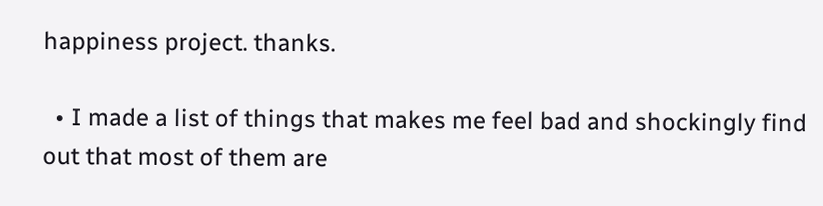happiness project. thanks.

  • I made a list of things that makes me feel bad and shockingly find out that most of them are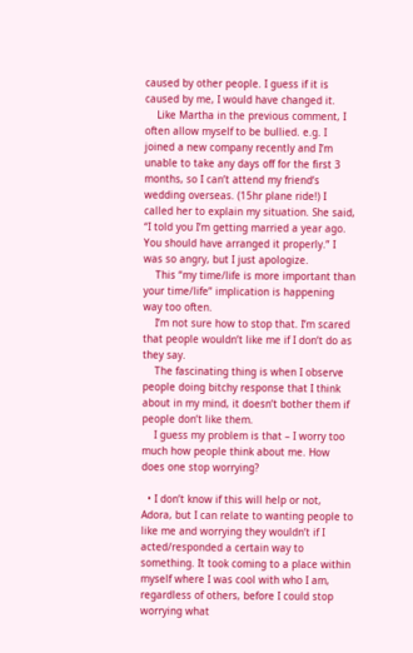caused by other people. I guess if it is caused by me, I would have changed it.
    Like Martha in the previous comment, I often allow myself to be bullied. e.g. I joined a new company recently and I’m unable to take any days off for the first 3 months, so I can’t attend my friend’s wedding overseas. (15hr plane ride!) I called her to explain my situation. She said, “I told you I’m getting married a year ago. You should have arranged it properly.” I was so angry, but I just apologize.
    This “my time/life is more important than your time/life” implication is happening way too often.
    I’m not sure how to stop that. I’m scared that people wouldn’t like me if I don’t do as they say.
    The fascinating thing is when I observe people doing bitchy response that I think about in my mind, it doesn’t bother them if people don’t like them.
    I guess my problem is that – I worry too much how people think about me. How does one stop worrying?

  • I don’t know if this will help or not, Adora, but I can relate to wanting people to like me and worrying they wouldn’t if I acted/responded a certain way to something. It took coming to a place within myself where I was cool with who I am, regardless of others, before I could stop worrying what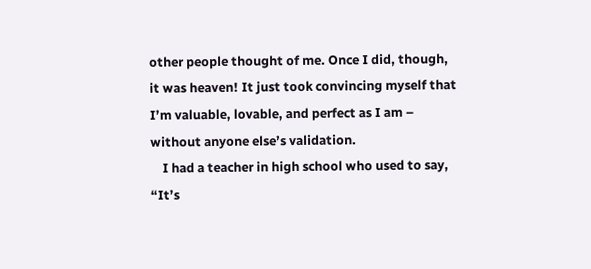other people thought of me. Once I did, though, it was heaven! It just took convincing myself that I’m valuable, lovable, and perfect as I am – without anyone else’s validation.
    I had a teacher in high school who used to say, “It’s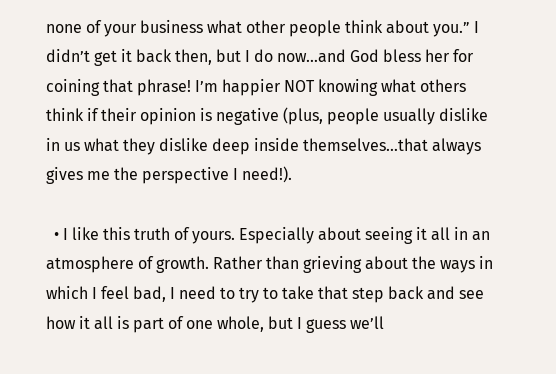none of your business what other people think about you.” I didn’t get it back then, but I do now…and God bless her for coining that phrase! I’m happier NOT knowing what others think if their opinion is negative (plus, people usually dislike in us what they dislike deep inside themselves…that always gives me the perspective I need!).

  • I like this truth of yours. Especially about seeing it all in an atmosphere of growth. Rather than grieving about the ways in which I feel bad, I need to try to take that step back and see how it all is part of one whole, but I guess we’ll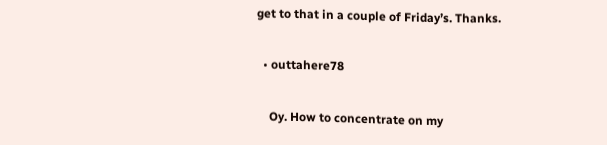get to that in a couple of Friday’s. Thanks.

  • outtahere78

    Oy. How to concentrate on my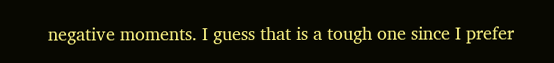negative moments. I guess that is a tough one since I prefer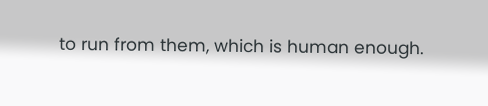to run from them, which is human enough.